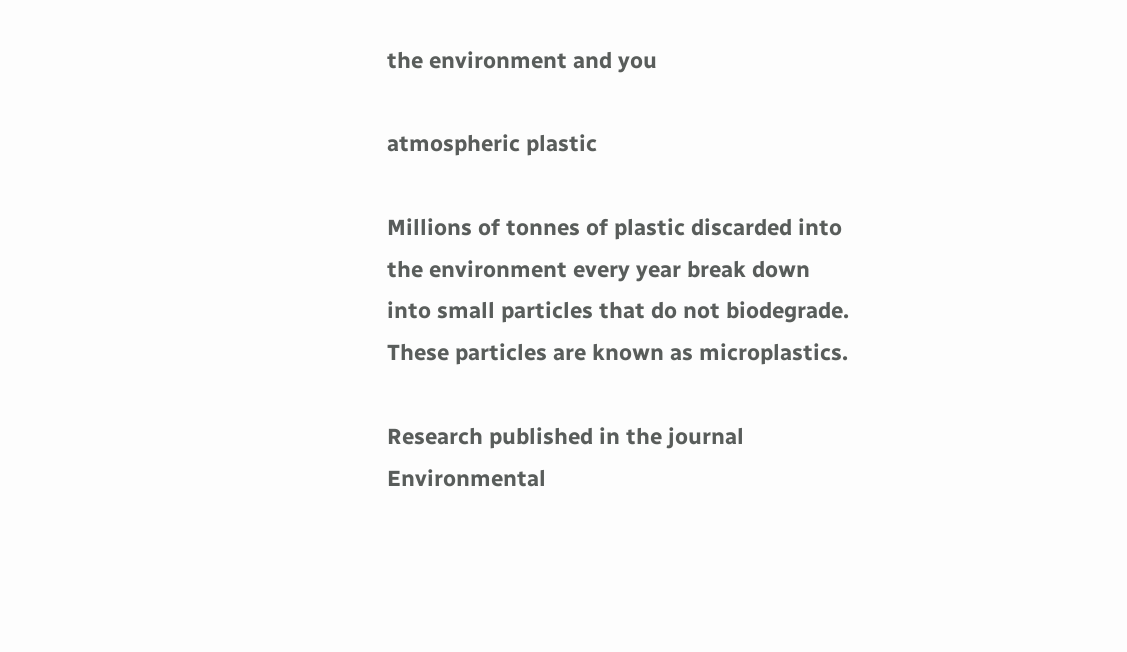the environment and you

atmospheric plastic

Millions of tonnes of plastic discarded into the environment every year break down into small particles that do not biodegrade.  These particles are known as microplastics.

Research published in the journal Environmental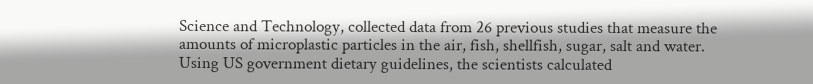Science and Technology, collected data from 26 previous studies that measure the amounts of microplastic particles in the air, fish, shellfish, sugar, salt and water.
Using US government dietary guidelines, the scientists calculated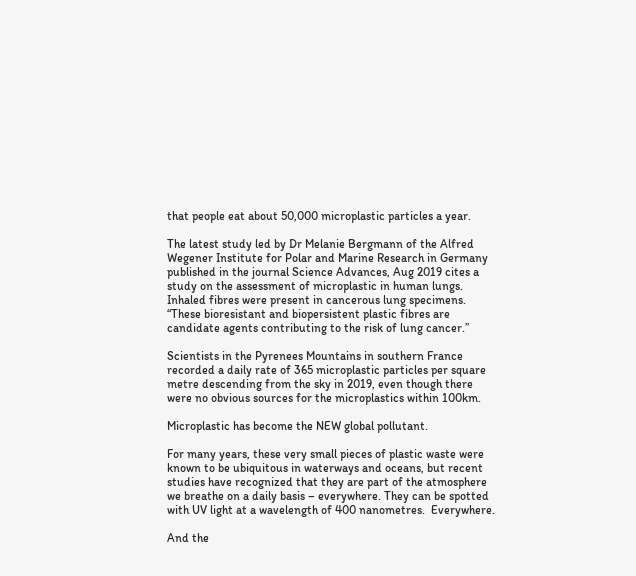that people eat about 50,000 microplastic particles a year.

The latest study led by Dr Melanie Bergmann of the Alfred Wegener Institute for Polar and Marine Research in Germany published in the journal Science Advances, Aug 2019 cites a study on the assessment of microplastic in human lungs. Inhaled fibres were present in cancerous lung specimens.
“These bioresistant and biopersistent plastic fibres are candidate agents contributing to the risk of lung cancer.”

Scientists in the Pyrenees Mountains in southern France recorded a daily rate of 365 microplastic particles per square metre descending from the sky in 2019, even though there were no obvious sources for the microplastics within 100km.

Microplastic has become the NEW global pollutant.

For many years, these very small pieces of plastic waste were known to be ubiquitous in waterways and oceans, but recent studies have recognized that they are part of the atmosphere we breathe on a daily basis – everywhere. They can be spotted with UV light at a wavelength of 400 nanometres.  Everywhere.

And the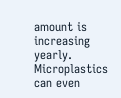amount is increasing yearly.   Microplastics can even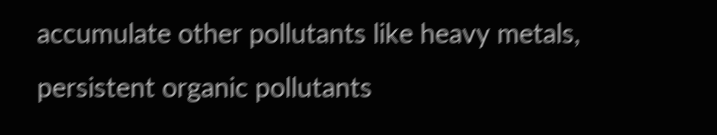accumulate other pollutants like heavy metals, persistent organic pollutants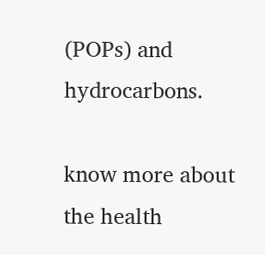(POPs) and hydrocarbons.

know more about the health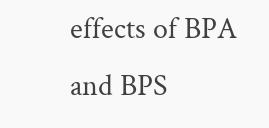effects of BPA and BPS